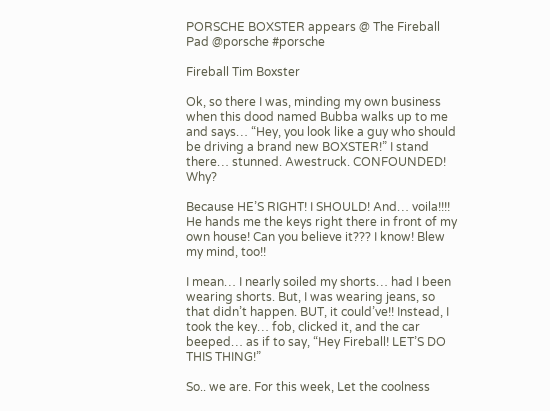PORSCHE BOXSTER appears @ The Fireball Pad @porsche #porsche

Fireball Tim Boxster

Ok, so there I was, minding my own business when this dood named Bubba walks up to me and says… “Hey, you look like a guy who should be driving a brand new BOXSTER!” I stand there… stunned. Awestruck. CONFOUNDED! Why?

Because HE’S RIGHT! I SHOULD! And… voila!!!! He hands me the keys right there in front of my own house! Can you believe it??? I know! Blew my mind, too!!

I mean… I nearly soiled my shorts… had I been wearing shorts. But, I was wearing jeans, so that didn’t happen. BUT, it could’ve!! Instead, I took the key… fob, clicked it, and the car beeped… as if to say, “Hey Fireball! LET’S DO THIS THING!”

So.. we are. For this week, Let the coolness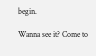begin.

Wanna see it? Come to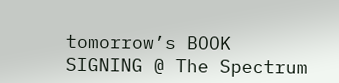tomorrow’s BOOK SIGNING @ The Spectrum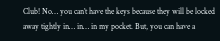Club! No… you can’t have the keys because they will be locked away tightly in… in… in my pocket. But, you can have a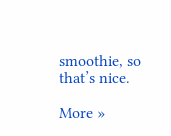smoothie, so that’s nice.

More »